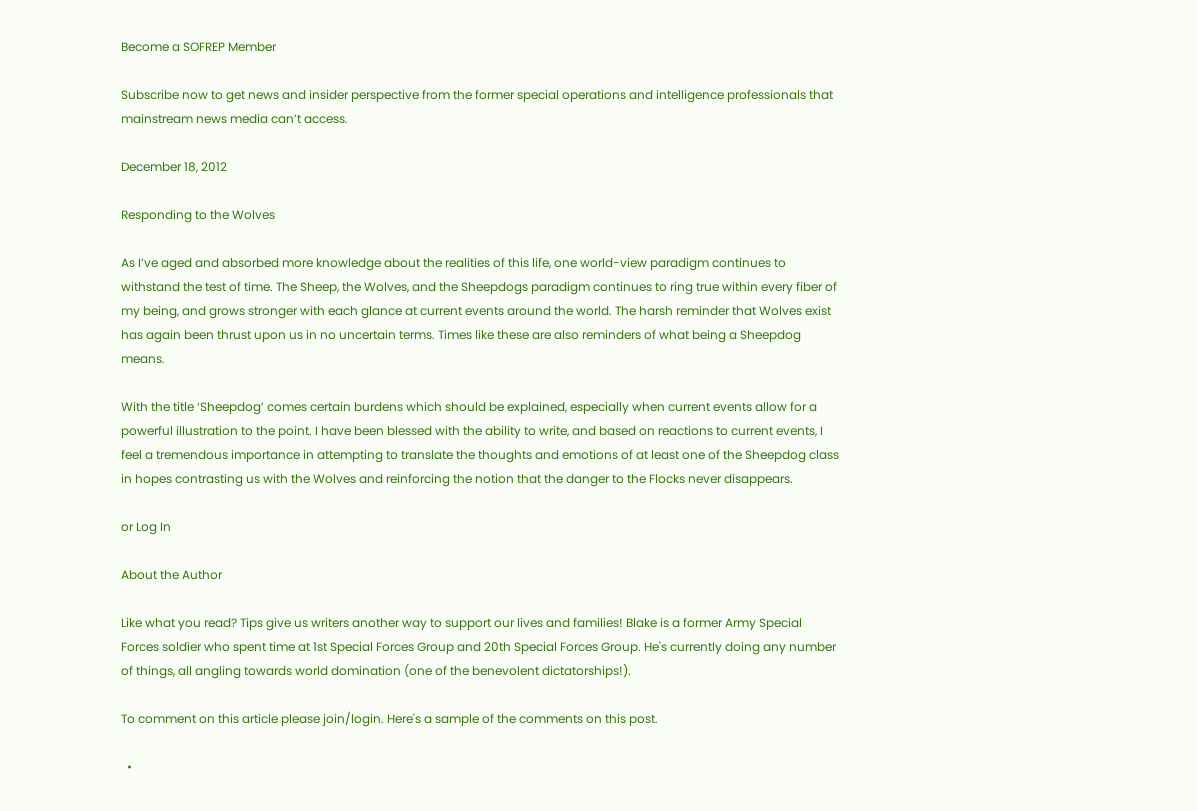Become a SOFREP Member

Subscribe now to get news and insider perspective from the former special operations and intelligence professionals that mainstream news media can’t access.

December 18, 2012

Responding to the Wolves

As I’ve aged and absorbed more knowledge about the realities of this life, one world-view paradigm continues to withstand the test of time. The Sheep, the Wolves, and the Sheepdogs paradigm continues to ring true within every fiber of my being, and grows stronger with each glance at current events around the world. The harsh reminder that Wolves exist has again been thrust upon us in no uncertain terms. Times like these are also reminders of what being a Sheepdog means.

With the title ‘Sheepdog’ comes certain burdens which should be explained, especially when current events allow for a powerful illustration to the point. I have been blessed with the ability to write, and based on reactions to current events, I feel a tremendous importance in attempting to translate the thoughts and emotions of at least one of the Sheepdog class in hopes contrasting us with the Wolves and reinforcing the notion that the danger to the Flocks never disappears.

or Log In

About the Author

Like what you read? Tips give us writers another way to support our lives and families! Blake is a former Army Special Forces soldier who spent time at 1st Special Forces Group and 20th Special Forces Group. He's currently doing any number of things, all angling towards world domination (one of the benevolent dictatorships!).

To comment on this article please join/login. Here's a sample of the comments on this post.

  •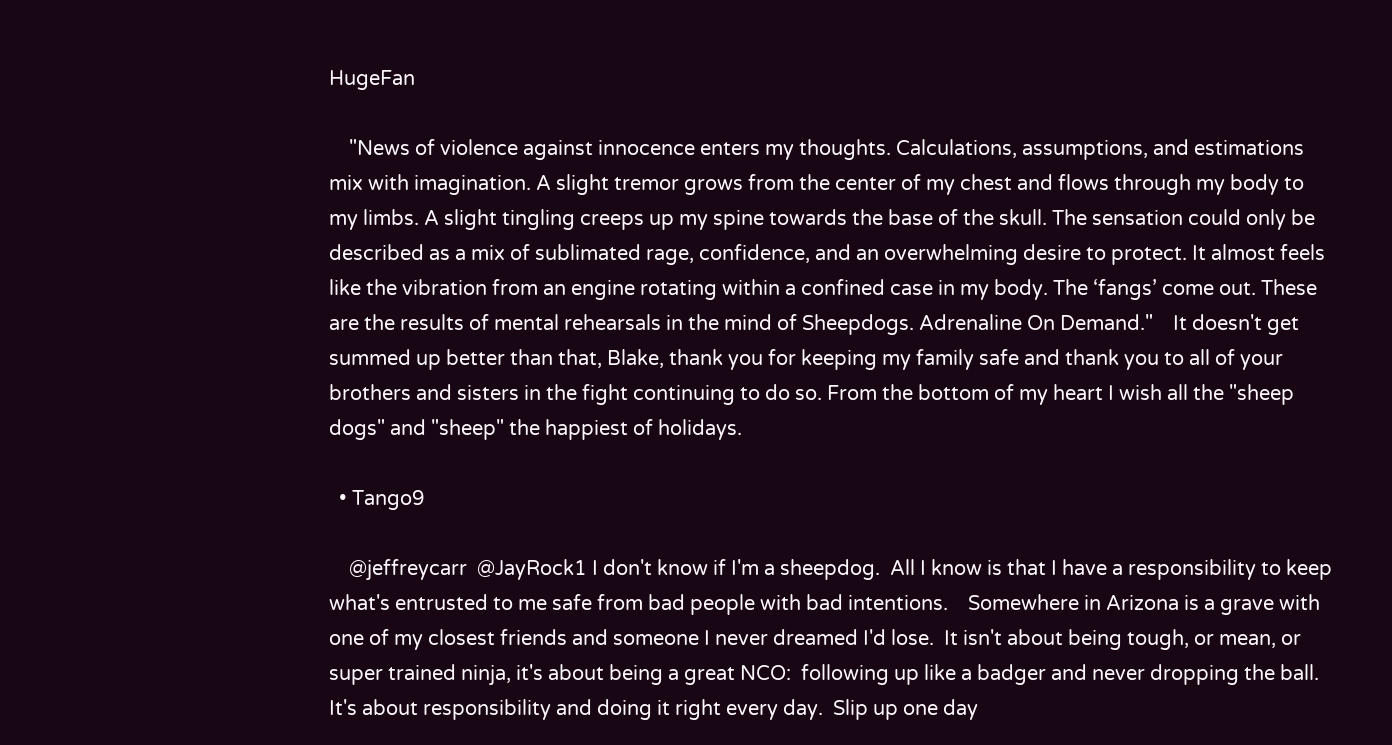HugeFan

    "News of violence against innocence enters my thoughts. Calculations, assumptions, and estimations mix with imagination. A slight tremor grows from the center of my chest and flows through my body to my limbs. A slight tingling creeps up my spine towards the base of the skull. The sensation could only be described as a mix of sublimated rage, confidence, and an overwhelming desire to protect. It almost feels like the vibration from an engine rotating within a confined case in my body. The ‘fangs’ come out. These are the results of mental rehearsals in the mind of Sheepdogs. Adrenaline On Demand."    It doesn't get summed up better than that, Blake, thank you for keeping my family safe and thank you to all of your brothers and sisters in the fight continuing to do so. From the bottom of my heart I wish all the "sheep dogs" and "sheep" the happiest of holidays.

  • Tango9

    @jeffreycarr  @JayRock1 I don't know if I'm a sheepdog.  All I know is that I have a responsibility to keep what's entrusted to me safe from bad people with bad intentions.    Somewhere in Arizona is a grave with one of my closest friends and someone I never dreamed I'd lose.  It isn't about being tough, or mean, or super trained ninja, it's about being a great NCO:  following up like a badger and never dropping the ball. It's about responsibility and doing it right every day.  Slip up one day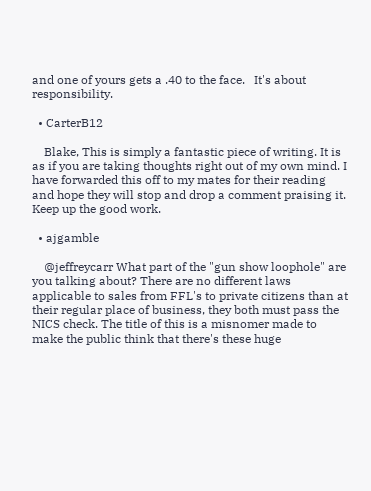and one of yours gets a .40 to the face.   It's about responsibility.

  • CarterB12

    Blake, This is simply a fantastic piece of writing. It is as if you are taking thoughts right out of my own mind. I have forwarded this off to my mates for their reading and hope they will stop and drop a comment praising it. Keep up the good work.

  • ajgamble

    @jeffreycarr What part of the "gun show loophole" are you talking about? There are no different laws applicable to sales from FFL's to private citizens than at their regular place of business, they both must pass the NICS check. The title of this is a misnomer made to make the public think that there's these huge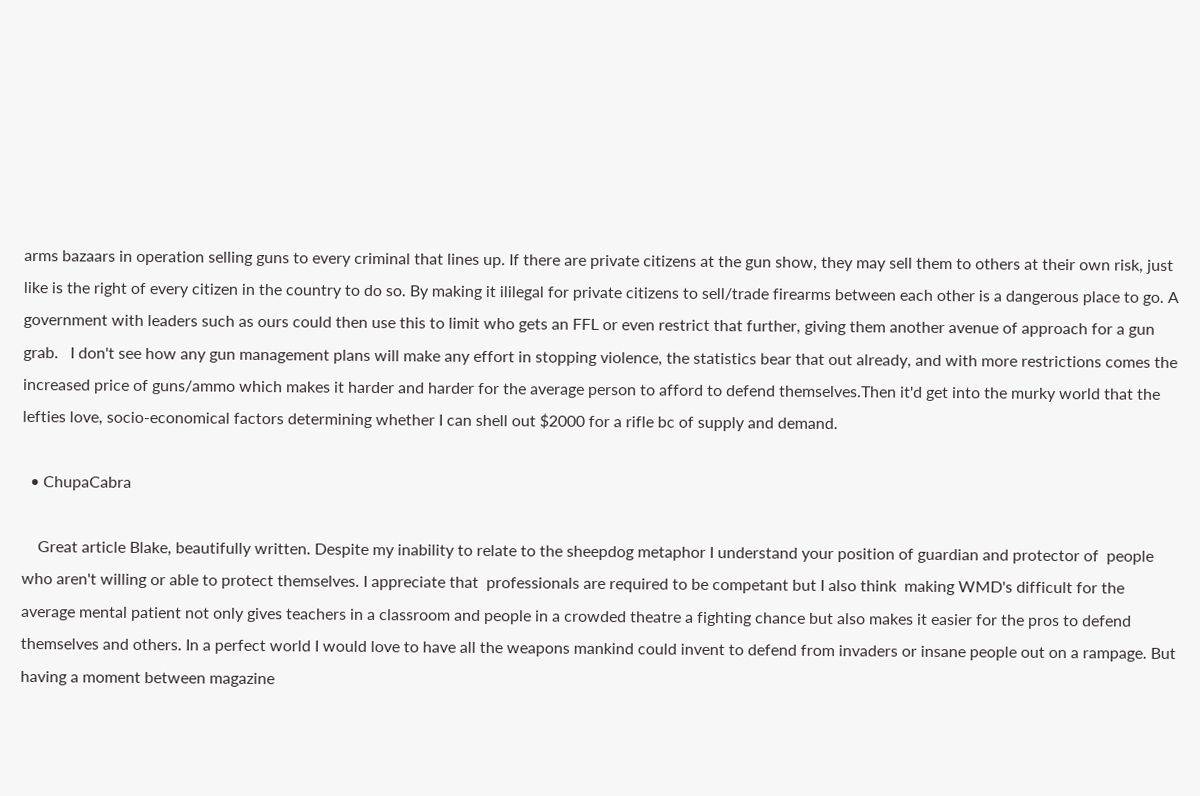arms bazaars in operation selling guns to every criminal that lines up. If there are private citizens at the gun show, they may sell them to others at their own risk, just like is the right of every citizen in the country to do so. By making it ililegal for private citizens to sell/trade firearms between each other is a dangerous place to go. A government with leaders such as ours could then use this to limit who gets an FFL or even restrict that further, giving them another avenue of approach for a gun grab.   I don't see how any gun management plans will make any effort in stopping violence, the statistics bear that out already, and with more restrictions comes the increased price of guns/ammo which makes it harder and harder for the average person to afford to defend themselves.Then it'd get into the murky world that the lefties love, socio-economical factors determining whether I can shell out $2000 for a rifle bc of supply and demand.

  • ChupaCabra

    Great article Blake, beautifully written. Despite my inability to relate to the sheepdog metaphor I understand your position of guardian and protector of  people who aren't willing or able to protect themselves. I appreciate that  professionals are required to be competant but I also think  making WMD's difficult for the average mental patient not only gives teachers in a classroom and people in a crowded theatre a fighting chance but also makes it easier for the pros to defend themselves and others. In a perfect world I would love to have all the weapons mankind could invent to defend from invaders or insane people out on a rampage. But having a moment between magazine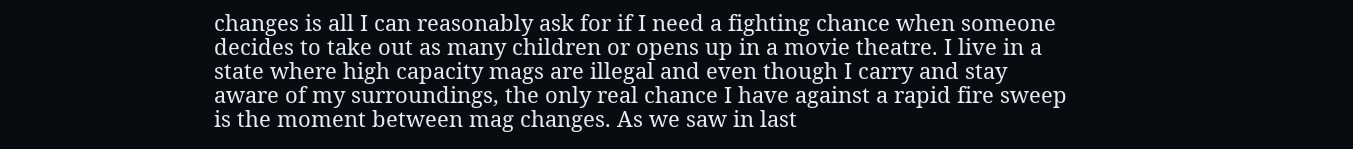changes is all I can reasonably ask for if I need a fighting chance when someone decides to take out as many children or opens up in a movie theatre. I live in a state where high capacity mags are illegal and even though I carry and stay aware of my surroundings, the only real chance I have against a rapid fire sweep is the moment between mag changes. As we saw in last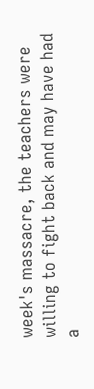week's massacre, the teachers were willing to fight back and may have had a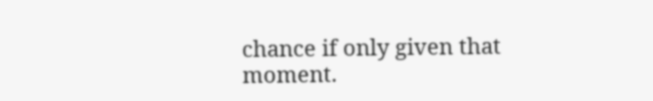chance if only given that moment.